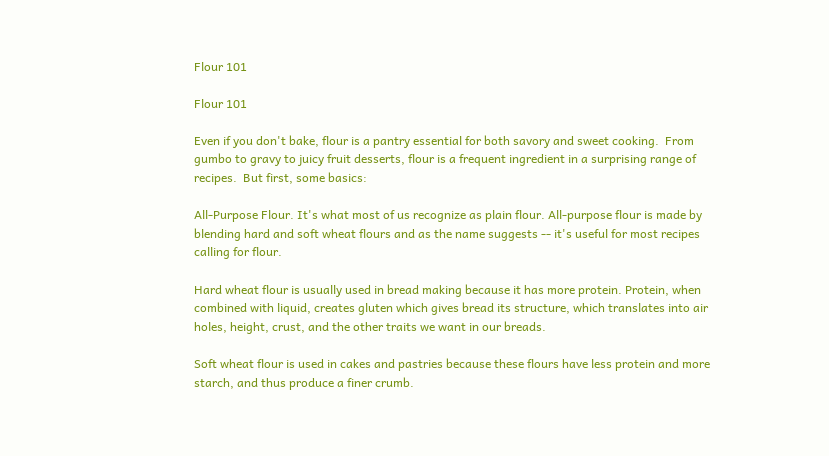Flour 101

Flour 101

Even if you don't bake, flour is a pantry essential for both savory and sweet cooking.  From gumbo to gravy to juicy fruit desserts, flour is a frequent ingredient in a surprising range of recipes.  But first, some basics:

All-Purpose Flour. It's what most of us recognize as plain flour. All-purpose flour is made by blending hard and soft wheat flours and as the name suggests -- it's useful for most recipes calling for flour.

Hard wheat flour is usually used in bread making because it has more protein. Protein, when combined with liquid, creates gluten which gives bread its structure, which translates into air holes, height, crust, and the other traits we want in our breads.

Soft wheat flour is used in cakes and pastries because these flours have less protein and more starch, and thus produce a finer crumb.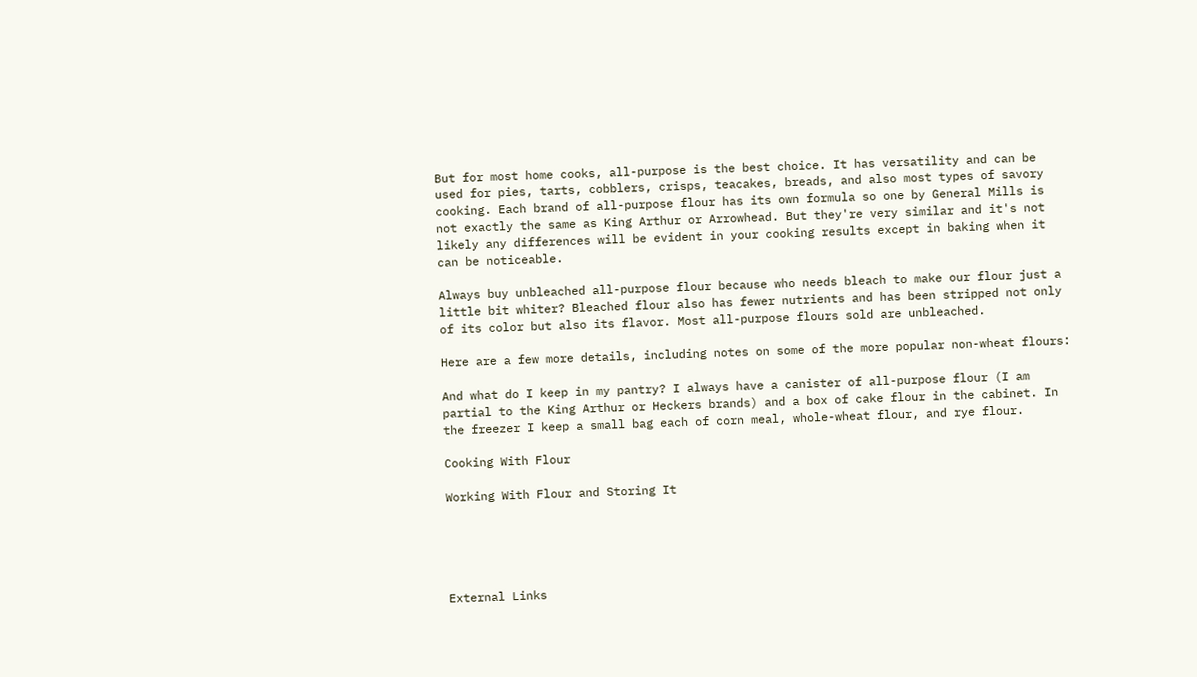But for most home cooks, all-purpose is the best choice. It has versatility and can be used for pies, tarts, cobblers, crisps, teacakes, breads, and also most types of savory cooking. Each brand of all-purpose flour has its own formula so one by General Mills is not exactly the same as King Arthur or Arrowhead. But they're very similar and it's not likely any differences will be evident in your cooking results except in baking when it can be noticeable.

Always buy unbleached all-purpose flour because who needs bleach to make our flour just a little bit whiter? Bleached flour also has fewer nutrients and has been stripped not only of its color but also its flavor. Most all-purpose flours sold are unbleached.

Here are a few more details, including notes on some of the more popular non-wheat flours:

And what do I keep in my pantry? I always have a canister of all-purpose flour (I am partial to the King Arthur or Heckers brands) and a box of cake flour in the cabinet. In the freezer I keep a small bag each of corn meal, whole-wheat flour, and rye flour.

Cooking With Flour

Working With Flour and Storing It





External Links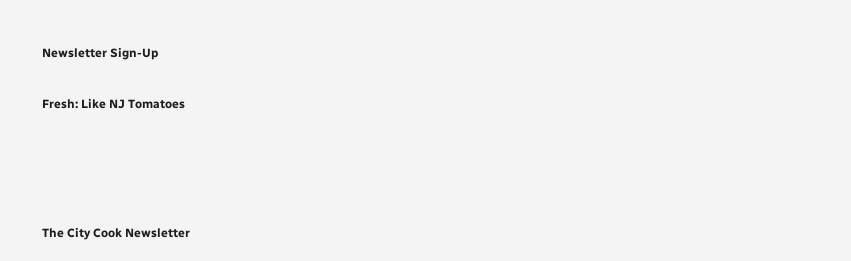Newsletter Sign-Up

Fresh: Like NJ Tomatoes




The City Cook Newsletter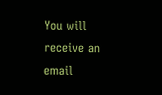You will receive an email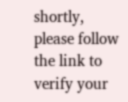shortly, please follow the link to verify your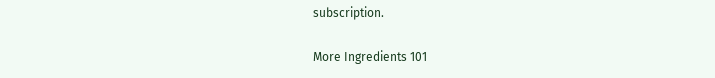subscription.

More Ingredients 101